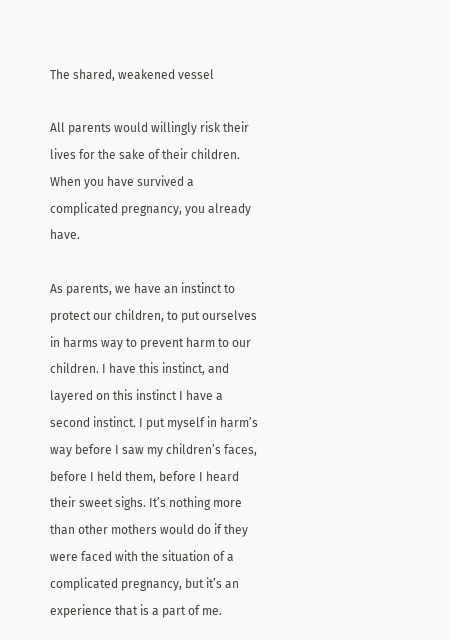The shared, weakened vessel

All parents would willingly risk their lives for the sake of their children. When you have survived a complicated pregnancy, you already have.

As parents, we have an instinct to protect our children, to put ourselves in harms way to prevent harm to our children. I have this instinct, and layered on this instinct I have a second instinct. I put myself in harm’s way before I saw my children’s faces, before I held them, before I heard their sweet sighs. It’s nothing more than other mothers would do if they were faced with the situation of a complicated pregnancy, but it’s an experience that is a part of me.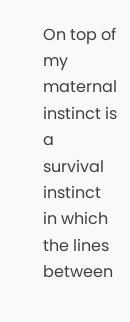On top of my maternal instinct is a survival instinct in which the lines between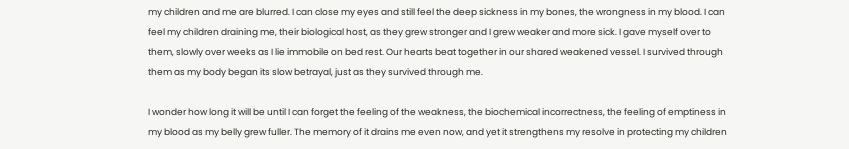my children and me are blurred. I can close my eyes and still feel the deep sickness in my bones, the wrongness in my blood. I can feel my children draining me, their biological host, as they grew stronger and I grew weaker and more sick. I gave myself over to them, slowly over weeks as I lie immobile on bed rest. Our hearts beat together in our shared weakened vessel. I survived through them as my body began its slow betrayal, just as they survived through me.

I wonder how long it will be until I can forget the feeling of the weakness, the biochemical incorrectness, the feeling of emptiness in my blood as my belly grew fuller. The memory of it drains me even now, and yet it strengthens my resolve in protecting my children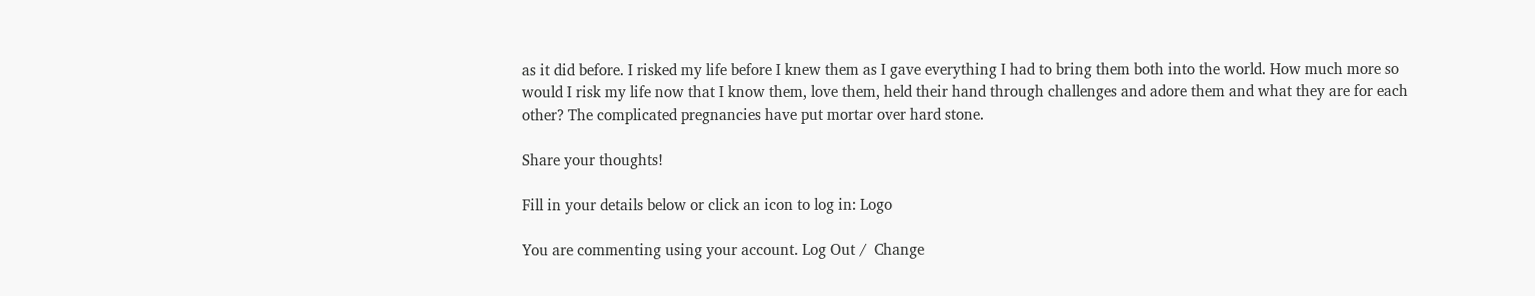as it did before. I risked my life before I knew them as I gave everything I had to bring them both into the world. How much more so would I risk my life now that I know them, love them, held their hand through challenges and adore them and what they are for each other? The complicated pregnancies have put mortar over hard stone.

Share your thoughts!

Fill in your details below or click an icon to log in: Logo

You are commenting using your account. Log Out /  Change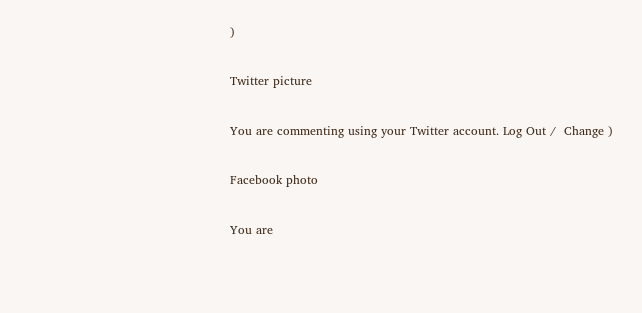)

Twitter picture

You are commenting using your Twitter account. Log Out /  Change )

Facebook photo

You are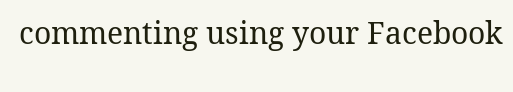commenting using your Facebook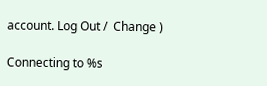account. Log Out /  Change )

Connecting to %s